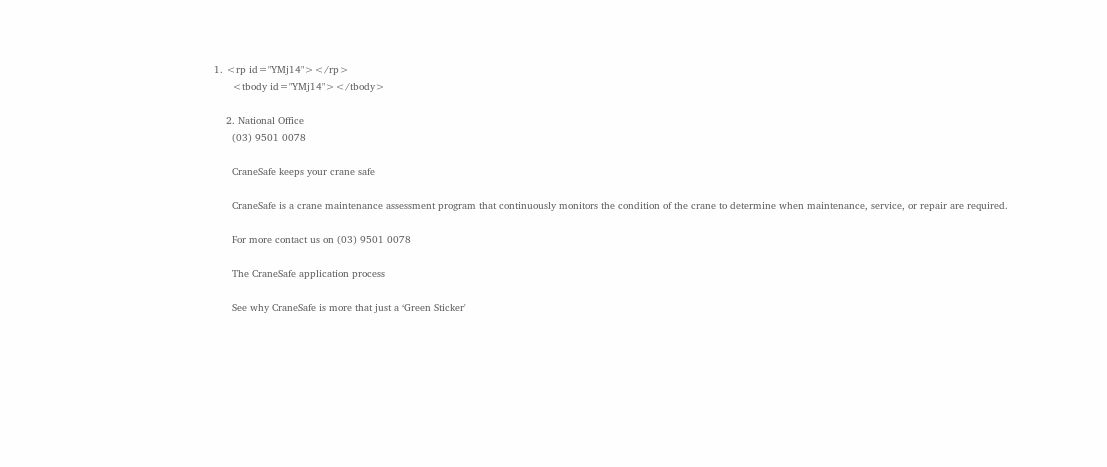1. <rp id="YMj14"></rp>
      <tbody id="YMj14"></tbody>

    2. National Office
      (03) 9501 0078

      CraneSafe keeps your crane safe

      CraneSafe is a crane maintenance assessment program that continuously monitors the condition of the crane to determine when maintenance, service, or repair are required.

      For more contact us on (03) 9501 0078

      The CraneSafe application process

      See why CraneSafe is more that just a ‘Green Sticker'